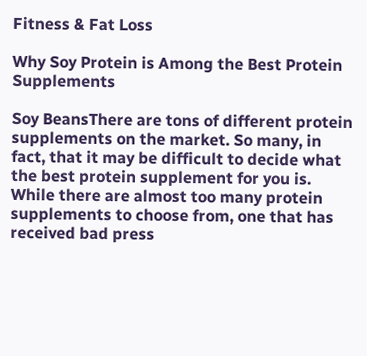Fitness & Fat Loss

Why Soy Protein is Among the Best Protein Supplements

Soy BeansThere are tons of different protein supplements on the market. So many, in fact, that it may be difficult to decide what the best protein supplement for you is. While there are almost too many protein supplements to choose from, one that has received bad press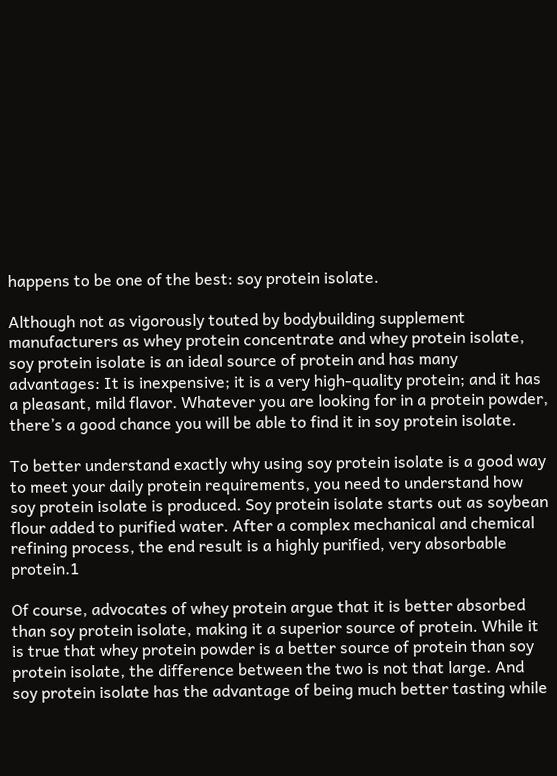happens to be one of the best: soy protein isolate.

Although not as vigorously touted by bodybuilding supplement manufacturers as whey protein concentrate and whey protein isolate, soy protein isolate is an ideal source of protein and has many advantages: It is inexpensive; it is a very high-quality protein; and it has a pleasant, mild flavor. Whatever you are looking for in a protein powder, there’s a good chance you will be able to find it in soy protein isolate.

To better understand exactly why using soy protein isolate is a good way to meet your daily protein requirements, you need to understand how soy protein isolate is produced. Soy protein isolate starts out as soybean flour added to purified water. After a complex mechanical and chemical refining process, the end result is a highly purified, very absorbable protein.1

Of course, advocates of whey protein argue that it is better absorbed than soy protein isolate, making it a superior source of protein. While it is true that whey protein powder is a better source of protein than soy protein isolate, the difference between the two is not that large. And soy protein isolate has the advantage of being much better tasting while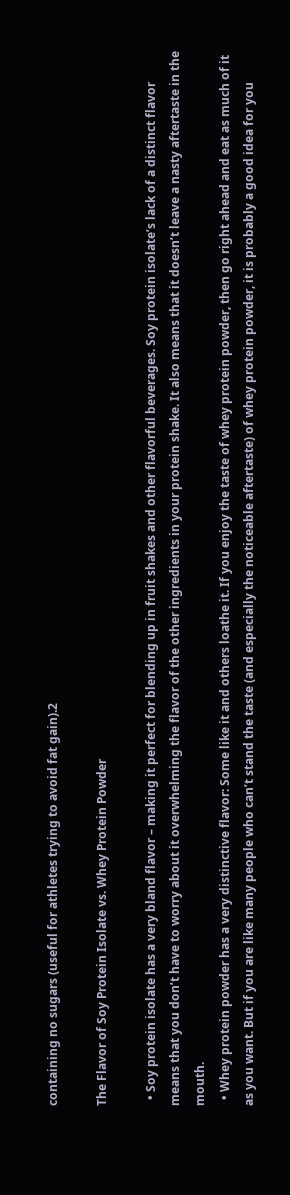containing no sugars (useful for athletes trying to avoid fat gain).2

The Flavor of Soy Protein Isolate vs. Whey Protein Powder

  • Soy protein isolate has a very bland flavor – making it perfect for blending up in fruit shakes and other flavorful beverages. Soy protein isolate’s lack of a distinct flavor means that you don’t have to worry about it overwhelming the flavor of the other ingredients in your protein shake. It also means that it doesn’t leave a nasty aftertaste in the mouth.
  • Whey protein powder has a very distinctive flavor: Some like it and others loathe it. If you enjoy the taste of whey protein powder, then go right ahead and eat as much of it as you want. But if you are like many people who can’t stand the taste (and especially the noticeable aftertaste) of whey protein powder, it is probably a good idea for you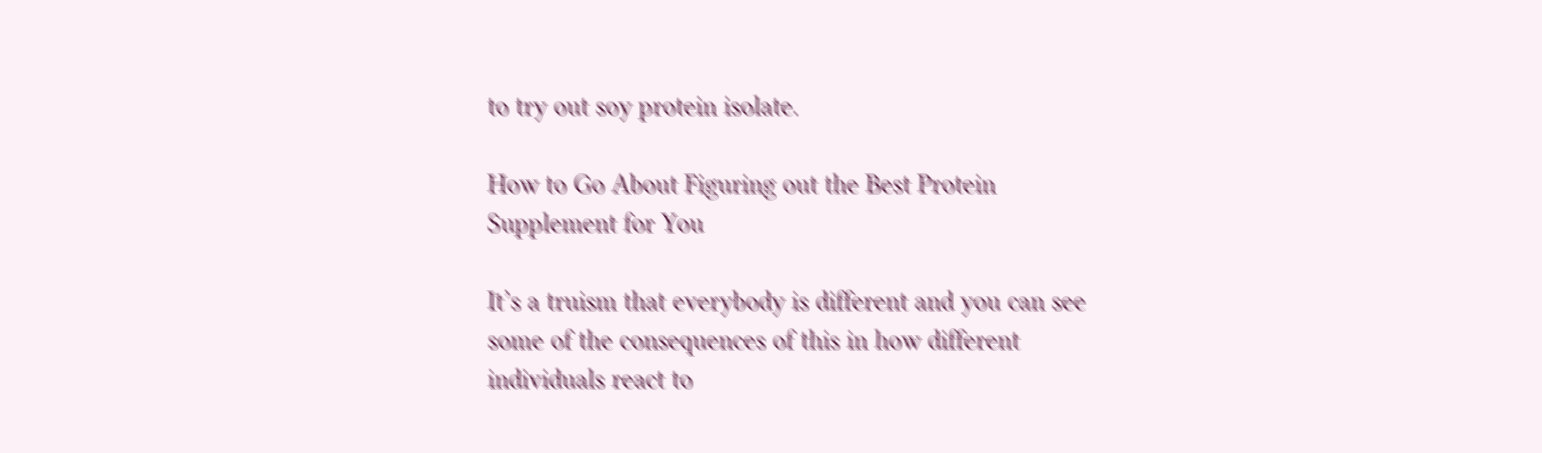to try out soy protein isolate.

How to Go About Figuring out the Best Protein Supplement for You

It’s a truism that everybody is different and you can see some of the consequences of this in how different individuals react to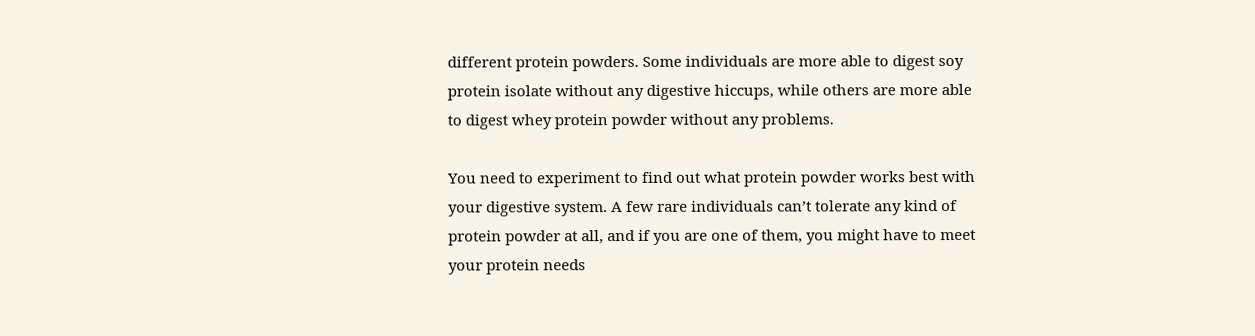different protein powders. Some individuals are more able to digest soy protein isolate without any digestive hiccups, while others are more able to digest whey protein powder without any problems.

You need to experiment to find out what protein powder works best with your digestive system. A few rare individuals can’t tolerate any kind of protein powder at all, and if you are one of them, you might have to meet your protein needs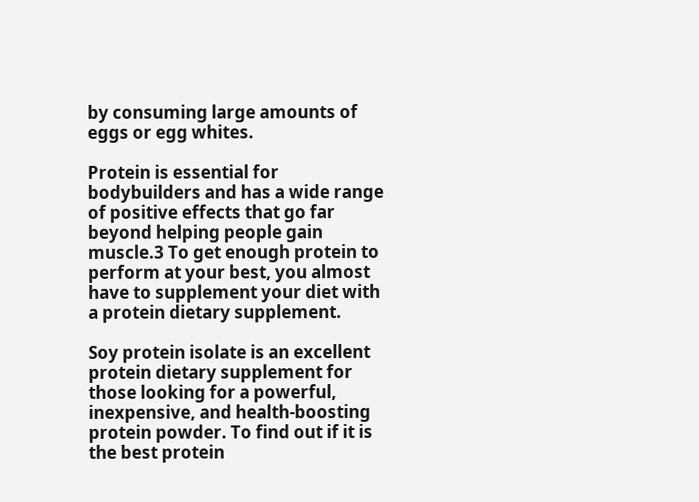by consuming large amounts of eggs or egg whites.

Protein is essential for bodybuilders and has a wide range of positive effects that go far beyond helping people gain muscle.3 To get enough protein to perform at your best, you almost have to supplement your diet with a protein dietary supplement.

Soy protein isolate is an excellent protein dietary supplement for those looking for a powerful, inexpensive, and health-boosting protein powder. To find out if it is the best protein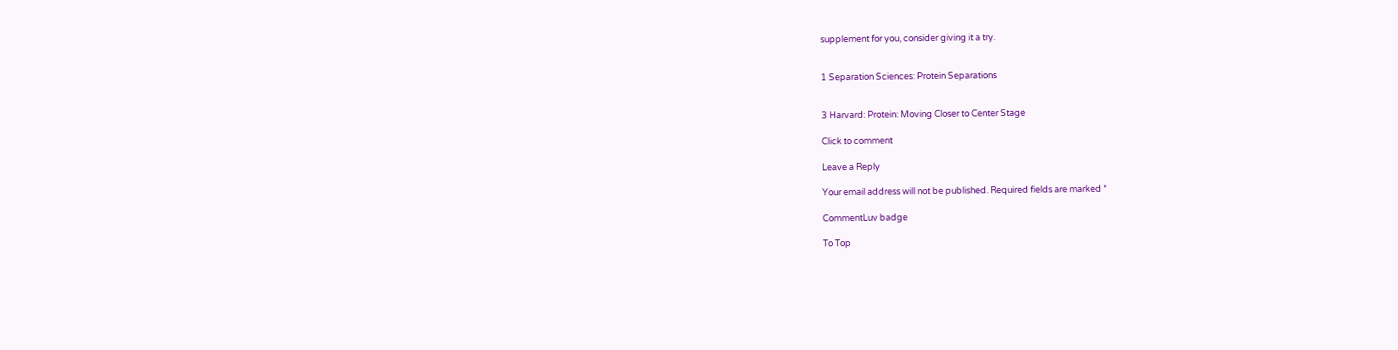supplement for you, consider giving it a try.


1 Separation Sciences: Protein Separations


3 Harvard: Protein: Moving Closer to Center Stage

Click to comment

Leave a Reply

Your email address will not be published. Required fields are marked *

CommentLuv badge

To Top